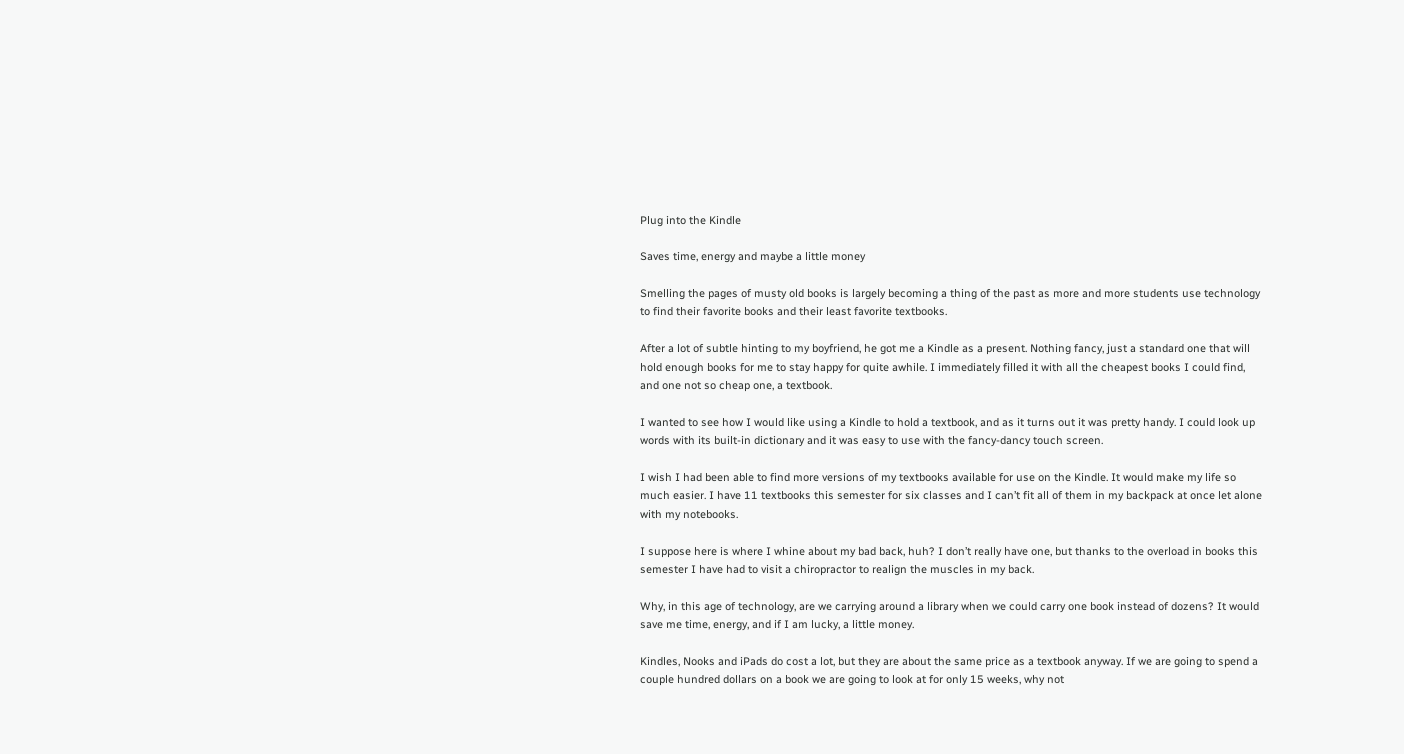Plug into the Kindle

Saves time, energy and maybe a little money

Smelling the pages of musty old books is largely becoming a thing of the past as more and more students use technology to find their favorite books and their least favorite textbooks.

After a lot of subtle hinting to my boyfriend, he got me a Kindle as a present. Nothing fancy, just a standard one that will hold enough books for me to stay happy for quite awhile. I immediately filled it with all the cheapest books I could find, and one not so cheap one, a textbook.

I wanted to see how I would like using a Kindle to hold a textbook, and as it turns out it was pretty handy. I could look up words with its built-in dictionary and it was easy to use with the fancy-dancy touch screen.

I wish I had been able to find more versions of my textbooks available for use on the Kindle. It would make my life so much easier. I have 11 textbooks this semester for six classes and I can’t fit all of them in my backpack at once let alone with my notebooks.

I suppose here is where I whine about my bad back, huh? I don’t really have one, but thanks to the overload in books this semester I have had to visit a chiropractor to realign the muscles in my back.

Why, in this age of technology, are we carrying around a library when we could carry one book instead of dozens? It would save me time, energy, and if I am lucky, a little money.

Kindles, Nooks and iPads do cost a lot, but they are about the same price as a textbook anyway. If we are going to spend a couple hundred dollars on a book we are going to look at for only 15 weeks, why not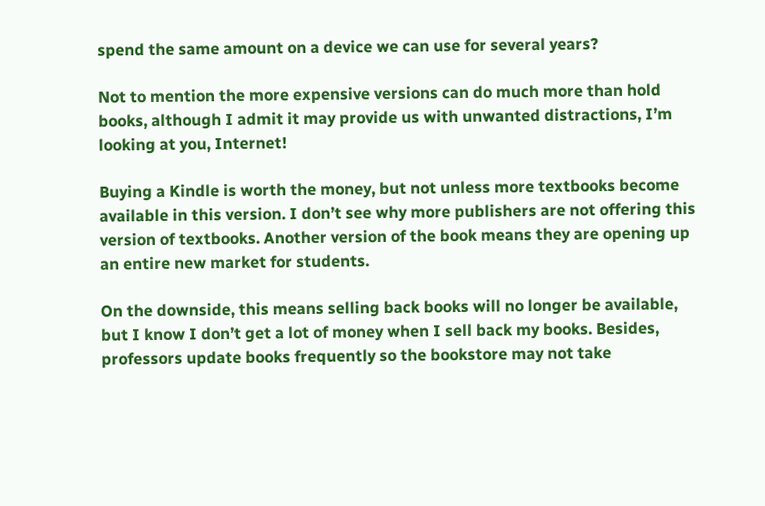spend the same amount on a device we can use for several years?

Not to mention the more expensive versions can do much more than hold books, although I admit it may provide us with unwanted distractions, I’m looking at you, Internet!

Buying a Kindle is worth the money, but not unless more textbooks become available in this version. I don’t see why more publishers are not offering this version of textbooks. Another version of the book means they are opening up an entire new market for students.

On the downside, this means selling back books will no longer be available, but I know I don’t get a lot of money when I sell back my books. Besides, professors update books frequently so the bookstore may not take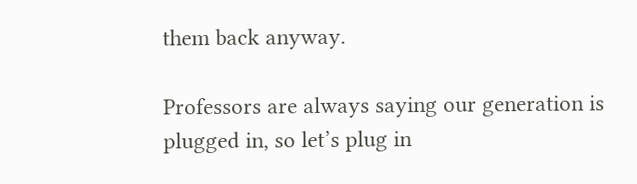them back anyway.

Professors are always saying our generation is plugged in, so let’s plug in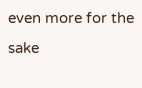even more for the sake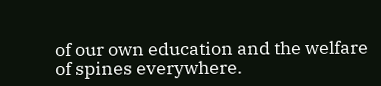of our own education and the welfare of spines everywhere.